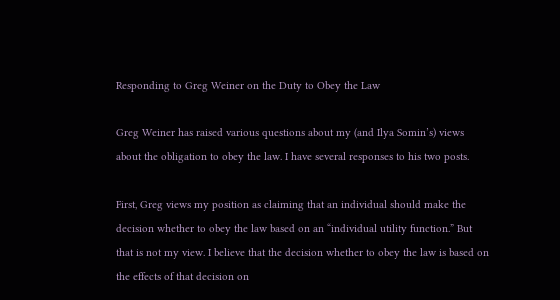Responding to Greg Weiner on the Duty to Obey the Law

Greg Weiner has raised various questions about my (and Ilya Somin’s) views about the obligation to obey the law. I have several responses to his two posts.

First, Greg views my position as claiming that an individual should make the decision whether to obey the law based on an “individual utility function.” But that is not my view. I believe that the decision whether to obey the law is based on the effects of that decision on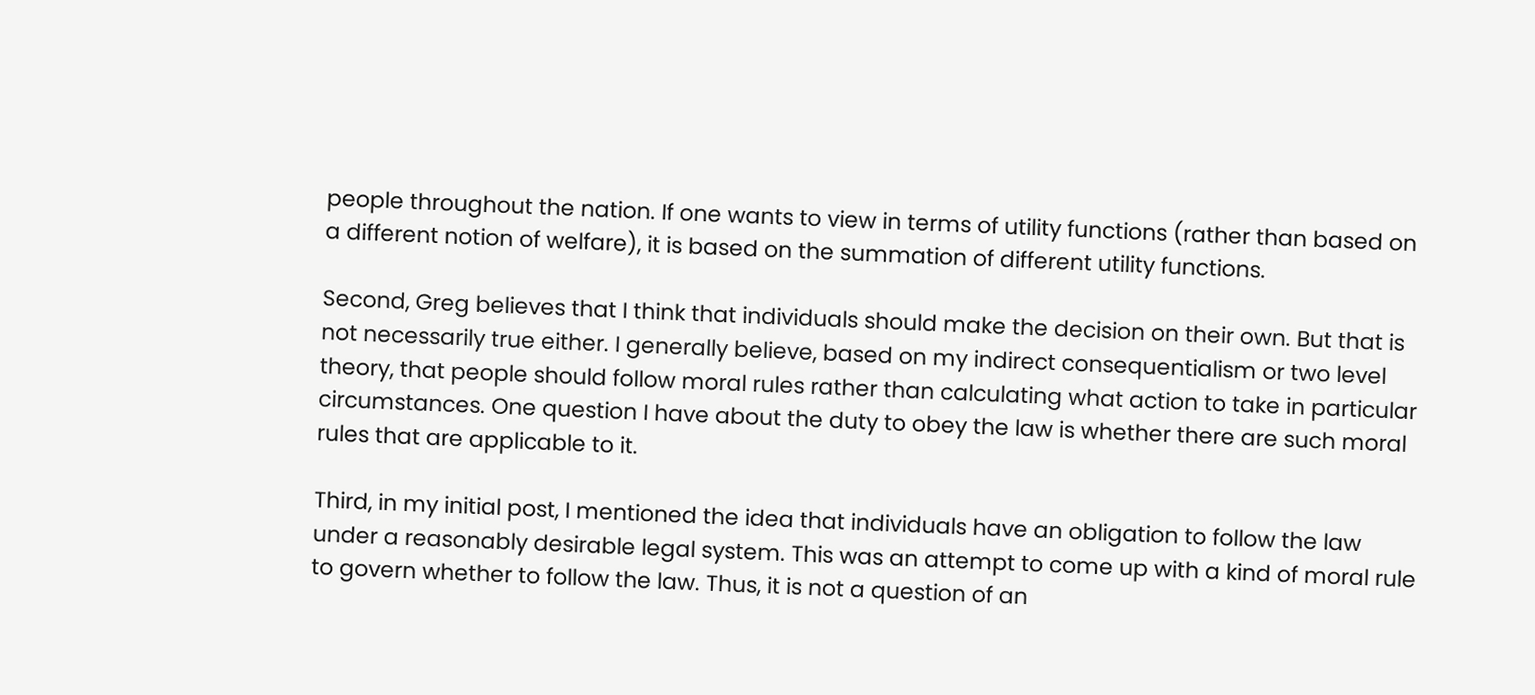people throughout the nation. If one wants to view in terms of utility functions (rather than based on a different notion of welfare), it is based on the summation of different utility functions.

Second, Greg believes that I think that individuals should make the decision on their own. But that is not necessarily true either. I generally believe, based on my indirect consequentialism or two level theory, that people should follow moral rules rather than calculating what action to take in particular circumstances. One question I have about the duty to obey the law is whether there are such moral rules that are applicable to it.

Third, in my initial post, I mentioned the idea that individuals have an obligation to follow the law under a reasonably desirable legal system. This was an attempt to come up with a kind of moral rule to govern whether to follow the law. Thus, it is not a question of an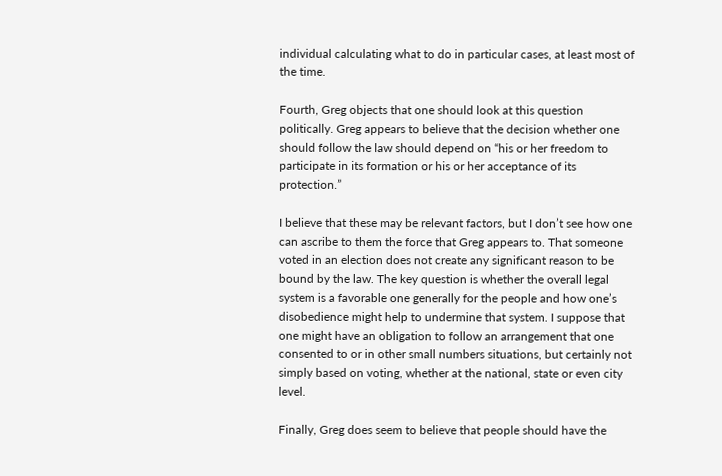individual calculating what to do in particular cases, at least most of the time.

Fourth, Greg objects that one should look at this question politically. Greg appears to believe that the decision whether one should follow the law should depend on “his or her freedom to participate in its formation or his or her acceptance of its protection.”

I believe that these may be relevant factors, but I don’t see how one can ascribe to them the force that Greg appears to. That someone voted in an election does not create any significant reason to be bound by the law. The key question is whether the overall legal system is a favorable one generally for the people and how one’s disobedience might help to undermine that system. I suppose that one might have an obligation to follow an arrangement that one consented to or in other small numbers situations, but certainly not simply based on voting, whether at the national, state or even city level.

Finally, Greg does seem to believe that people should have the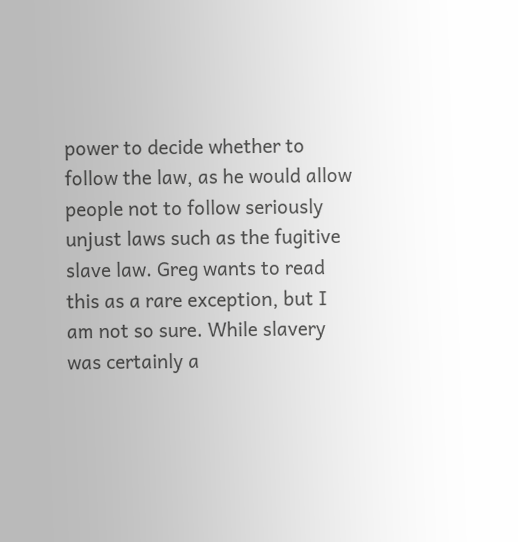power to decide whether to follow the law, as he would allow people not to follow seriously unjust laws such as the fugitive slave law. Greg wants to read this as a rare exception, but I am not so sure. While slavery was certainly a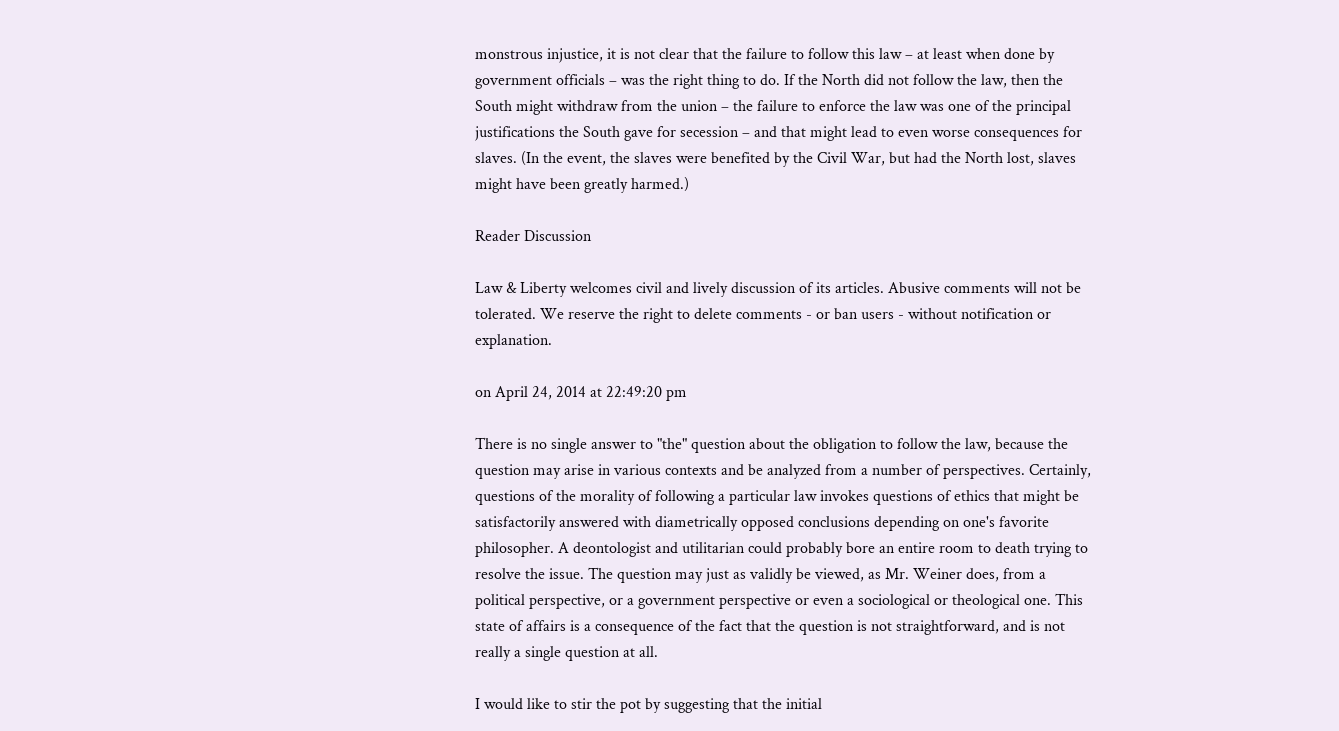monstrous injustice, it is not clear that the failure to follow this law – at least when done by government officials – was the right thing to do. If the North did not follow the law, then the South might withdraw from the union – the failure to enforce the law was one of the principal justifications the South gave for secession – and that might lead to even worse consequences for slaves. (In the event, the slaves were benefited by the Civil War, but had the North lost, slaves might have been greatly harmed.)

Reader Discussion

Law & Liberty welcomes civil and lively discussion of its articles. Abusive comments will not be tolerated. We reserve the right to delete comments - or ban users - without notification or explanation.

on April 24, 2014 at 22:49:20 pm

There is no single answer to "the" question about the obligation to follow the law, because the question may arise in various contexts and be analyzed from a number of perspectives. Certainly, questions of the morality of following a particular law invokes questions of ethics that might be satisfactorily answered with diametrically opposed conclusions depending on one's favorite philosopher. A deontologist and utilitarian could probably bore an entire room to death trying to resolve the issue. The question may just as validly be viewed, as Mr. Weiner does, from a political perspective, or a government perspective or even a sociological or theological one. This state of affairs is a consequence of the fact that the question is not straightforward, and is not really a single question at all.

I would like to stir the pot by suggesting that the initial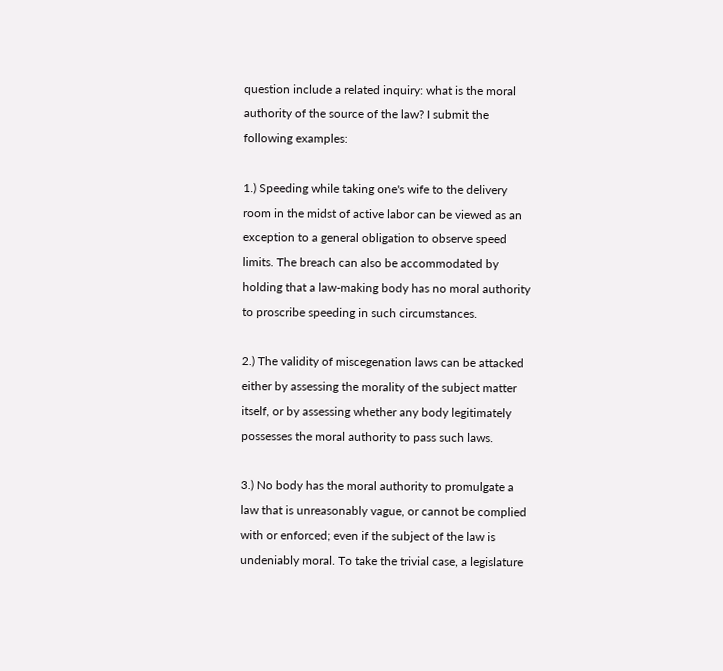question include a related inquiry: what is the moral authority of the source of the law? I submit the following examples:

1.) Speeding while taking one's wife to the delivery room in the midst of active labor can be viewed as an exception to a general obligation to observe speed limits. The breach can also be accommodated by holding that a law-making body has no moral authority to proscribe speeding in such circumstances.

2.) The validity of miscegenation laws can be attacked either by assessing the morality of the subject matter itself, or by assessing whether any body legitimately possesses the moral authority to pass such laws.

3.) No body has the moral authority to promulgate a law that is unreasonably vague, or cannot be complied with or enforced; even if the subject of the law is undeniably moral. To take the trivial case, a legislature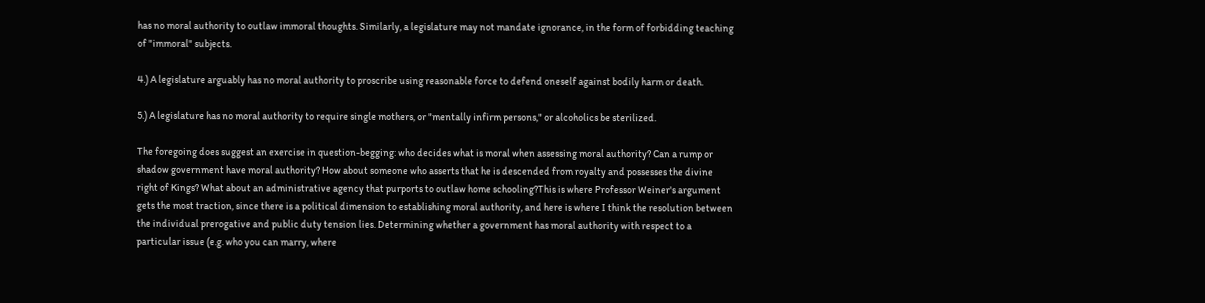has no moral authority to outlaw immoral thoughts. Similarly, a legislature may not mandate ignorance, in the form of forbidding teaching of "immoral" subjects.

4.) A legislature arguably has no moral authority to proscribe using reasonable force to defend oneself against bodily harm or death.

5.) A legislature has no moral authority to require single mothers, or "mentally infirm persons," or alcoholics be sterilized.

The foregoing does suggest an exercise in question-begging: who decides what is moral when assessing moral authority? Can a rump or shadow government have moral authority? How about someone who asserts that he is descended from royalty and possesses the divine right of Kings? What about an administrative agency that purports to outlaw home schooling?This is where Professor Weiner's argument gets the most traction, since there is a political dimension to establishing moral authority, and here is where I think the resolution between the individual prerogative and public duty tension lies. Determining whether a government has moral authority with respect to a particular issue (e.g. who you can marry, where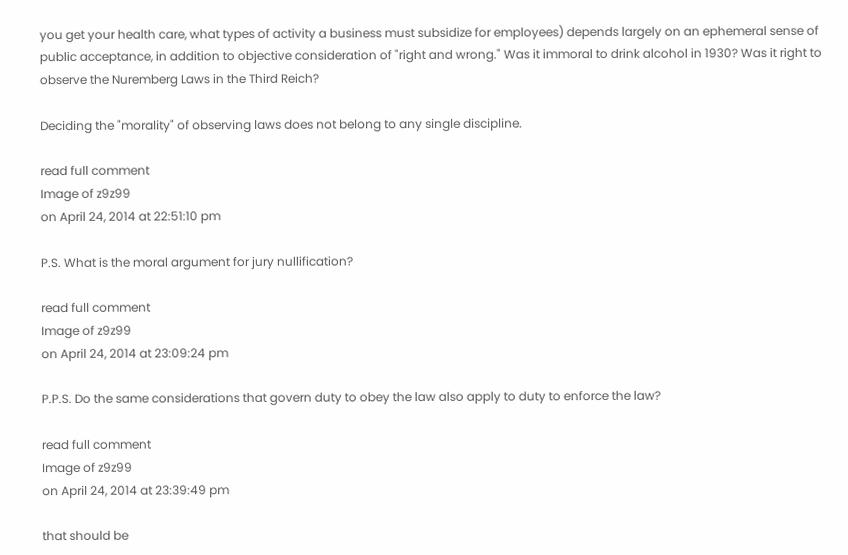you get your health care, what types of activity a business must subsidize for employees) depends largely on an ephemeral sense of public acceptance, in addition to objective consideration of "right and wrong." Was it immoral to drink alcohol in 1930? Was it right to observe the Nuremberg Laws in the Third Reich?

Deciding the "morality" of observing laws does not belong to any single discipline.

read full comment
Image of z9z99
on April 24, 2014 at 22:51:10 pm

P.S. What is the moral argument for jury nullification?

read full comment
Image of z9z99
on April 24, 2014 at 23:09:24 pm

P.P.S. Do the same considerations that govern duty to obey the law also apply to duty to enforce the law?

read full comment
Image of z9z99
on April 24, 2014 at 23:39:49 pm

that should be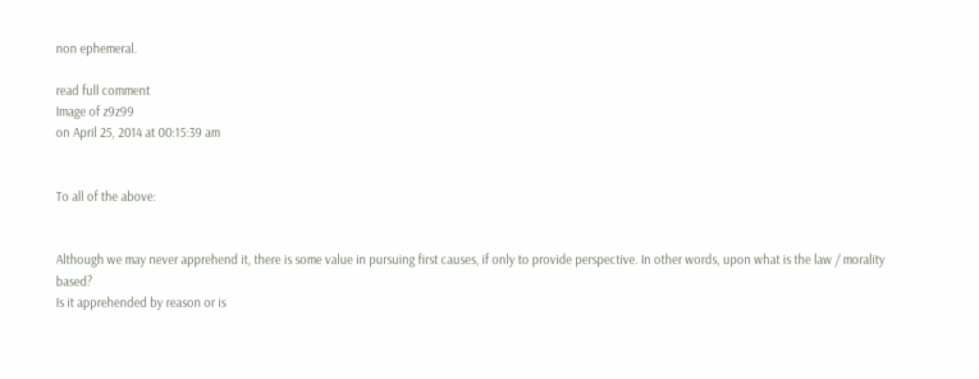non ephemeral.

read full comment
Image of z9z99
on April 25, 2014 at 00:15:39 am


To all of the above:


Although we may never apprehend it, there is some value in pursuing first causes, if only to provide perspective. In other words, upon what is the law / morality based?
Is it apprehended by reason or is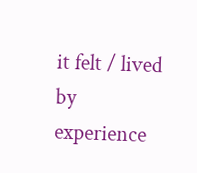it felt / lived by experience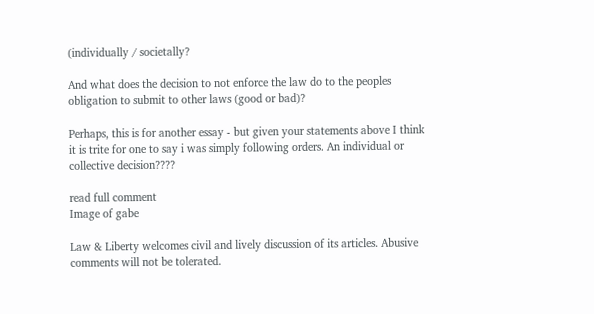(individually / societally?

And what does the decision to not enforce the law do to the peoples obligation to submit to other laws (good or bad)?

Perhaps, this is for another essay - but given your statements above I think it is trite for one to say i was simply following orders. An individual or collective decision????

read full comment
Image of gabe

Law & Liberty welcomes civil and lively discussion of its articles. Abusive comments will not be tolerated.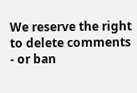We reserve the right to delete comments - or ban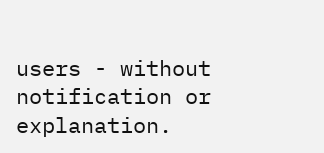users - without notification or explanation.